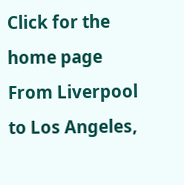Click for the home page
From Liverpool to Los Angeles,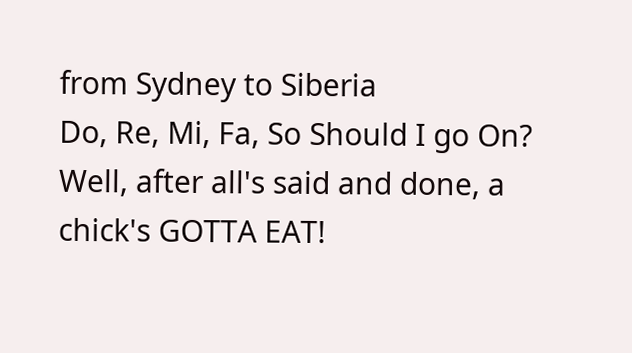from Sydney to Siberia
Do, Re, Mi, Fa, So Should I go On?
Well, after all's said and done, a chick's GOTTA EAT!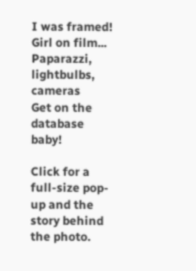I was framed!
Girl on film...
Paparazzi, lightbulbs, cameras
Get on the database baby!

Click for a full-size pop-up and the story behind the photo.